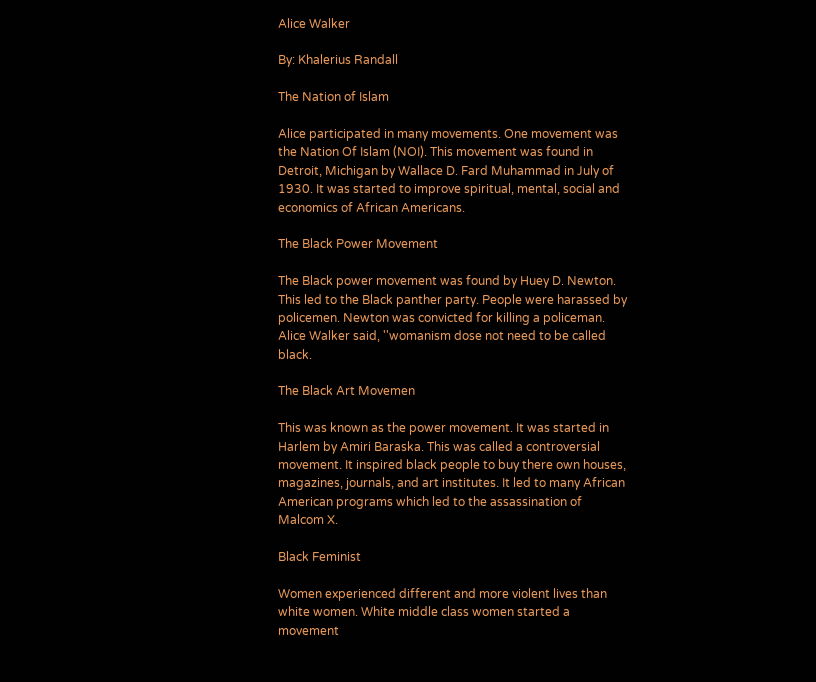Alice Walker

By: Khalerius Randall

The Nation of Islam

Alice participated in many movements. One movement was the Nation Of Islam (NOI). This movement was found in Detroit, Michigan by Wallace D. Fard Muhammad in July of 1930. It was started to improve spiritual, mental, social and economics of African Americans.

The Black Power Movement

The Black power movement was found by Huey D. Newton. This led to the Black panther party. People were harassed by policemen. Newton was convicted for killing a policeman. Alice Walker said, ''womanism dose not need to be called black.

The Black Art Movemen

This was known as the power movement. It was started in Harlem by Amiri Baraska. This was called a controversial movement. It inspired black people to buy there own houses, magazines, journals, and art institutes. It led to many African American programs which led to the assassination of Malcom X.

Black Feminist

Women experienced different and more violent lives than white women. White middle class women started a movement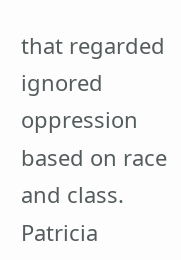that regarded ignored oppression based on race and class. Patricia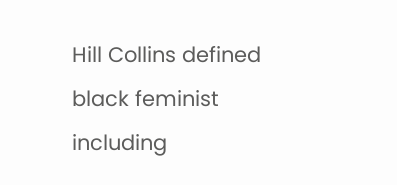Hill Collins defined black feminist including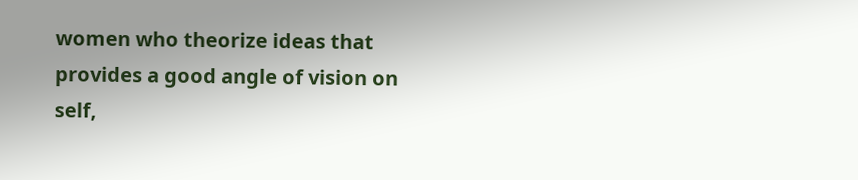women who theorize ideas that provides a good angle of vision on self,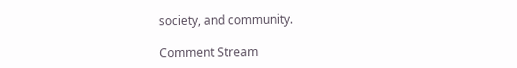society, and community.

Comment Stream